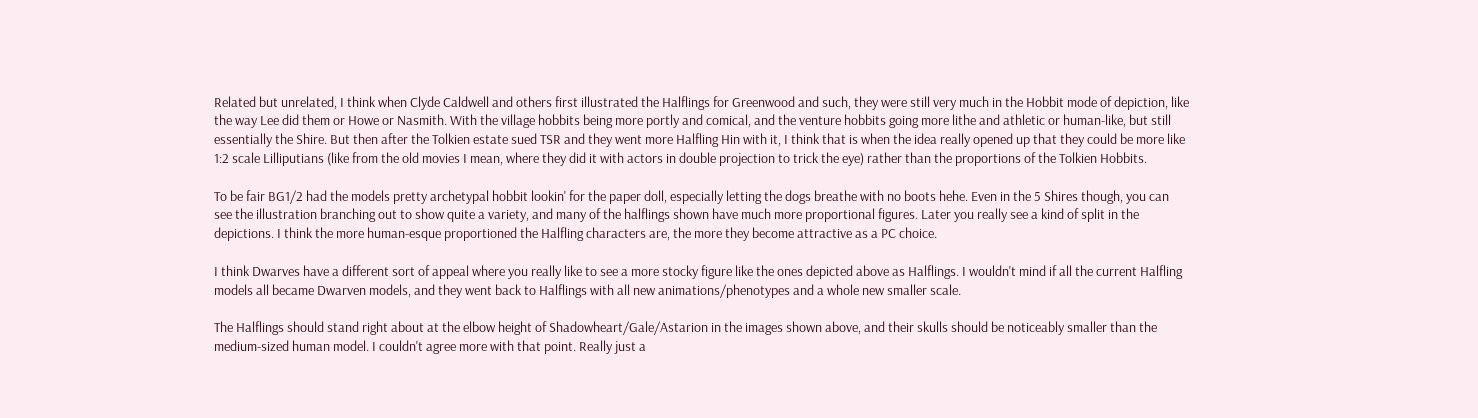Related but unrelated, I think when Clyde Caldwell and others first illustrated the Halflings for Greenwood and such, they were still very much in the Hobbit mode of depiction, like the way Lee did them or Howe or Nasmith. With the village hobbits being more portly and comical, and the venture hobbits going more lithe and athletic or human-like, but still essentially the Shire. But then after the Tolkien estate sued TSR and they went more Halfling Hin with it, I think that is when the idea really opened up that they could be more like 1:2 scale Lilliputians (like from the old movies I mean, where they did it with actors in double projection to trick the eye) rather than the proportions of the Tolkien Hobbits.

To be fair BG1/2 had the models pretty archetypal hobbit lookin' for the paper doll, especially letting the dogs breathe with no boots hehe. Even in the 5 Shires though, you can see the illustration branching out to show quite a variety, and many of the halflings shown have much more proportional figures. Later you really see a kind of split in the depictions. I think the more human-esque proportioned the Halfling characters are, the more they become attractive as a PC choice.

I think Dwarves have a different sort of appeal where you really like to see a more stocky figure like the ones depicted above as Halflings. I wouldn't mind if all the current Halfling models all became Dwarven models, and they went back to Halflings with all new animations/phenotypes and a whole new smaller scale.

The Halflings should stand right about at the elbow height of Shadowheart/Gale/Astarion in the images shown above, and their skulls should be noticeably smaller than the medium-sized human model. I couldn't agree more with that point. Really just a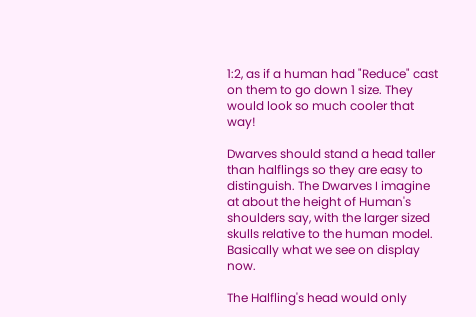1:2, as if a human had "Reduce" cast on them to go down 1 size. They would look so much cooler that way!

Dwarves should stand a head taller than halflings so they are easy to distinguish. The Dwarves I imagine at about the height of Human's shoulders say, with the larger sized skulls relative to the human model. Basically what we see on display now.

The Halfling's head would only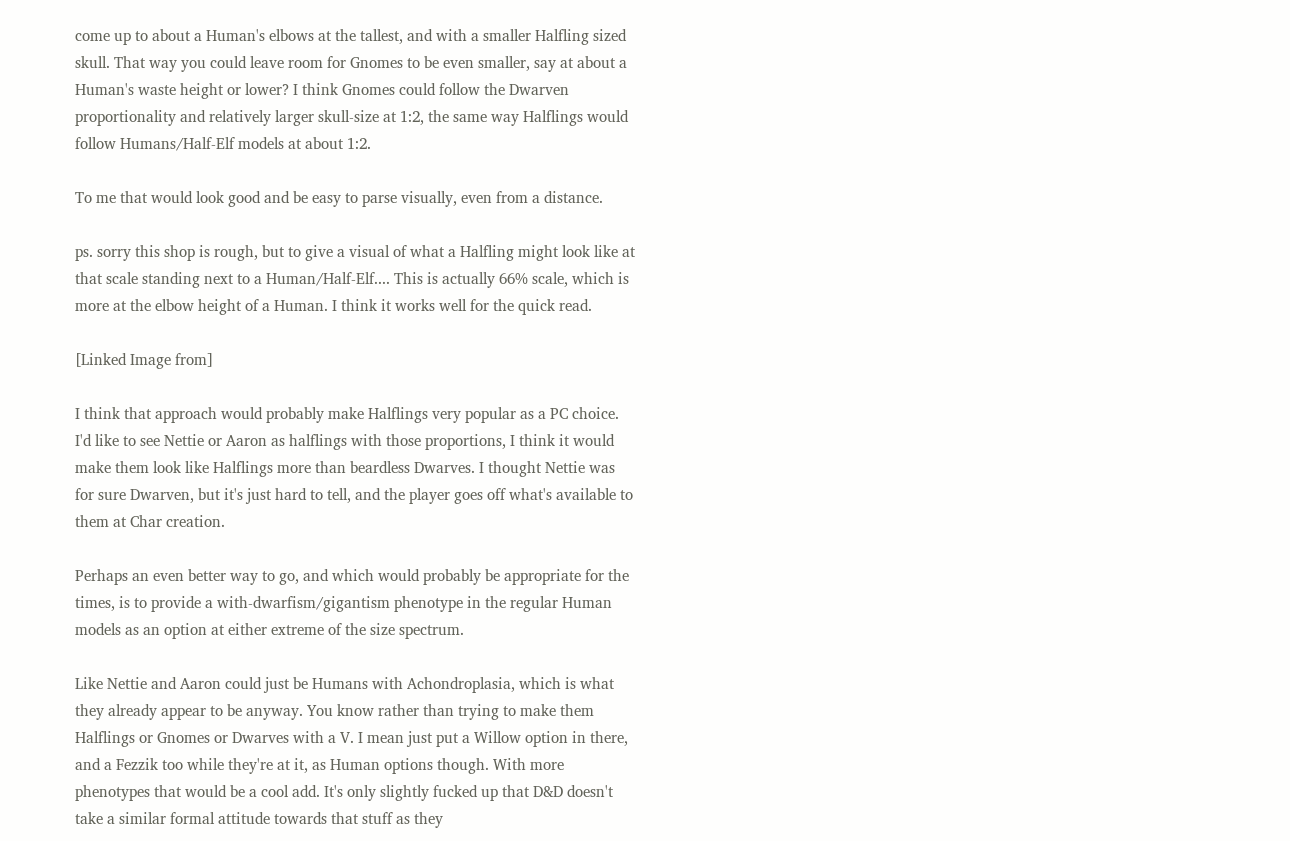come up to about a Human's elbows at the tallest, and with a smaller Halfling sized skull. That way you could leave room for Gnomes to be even smaller, say at about a Human's waste height or lower? I think Gnomes could follow the Dwarven proportionality and relatively larger skull-size at 1:2, the same way Halflings would follow Humans/Half-Elf models at about 1:2.

To me that would look good and be easy to parse visually, even from a distance.

ps. sorry this shop is rough, but to give a visual of what a Halfling might look like at that scale standing next to a Human/Half-Elf.... This is actually 66% scale, which is more at the elbow height of a Human. I think it works well for the quick read.

[Linked Image from]

I think that approach would probably make Halflings very popular as a PC choice. I'd like to see Nettie or Aaron as halflings with those proportions, I think it would make them look like Halflings more than beardless Dwarves. I thought Nettie was for sure Dwarven, but it's just hard to tell, and the player goes off what's available to them at Char creation.

Perhaps an even better way to go, and which would probably be appropriate for the times, is to provide a with-dwarfism/gigantism phenotype in the regular Human models as an option at either extreme of the size spectrum.

Like Nettie and Aaron could just be Humans with Achondroplasia, which is what they already appear to be anyway. You know rather than trying to make them Halflings or Gnomes or Dwarves with a V. I mean just put a Willow option in there, and a Fezzik too while they're at it, as Human options though. With more phenotypes that would be a cool add. It's only slightly fucked up that D&D doesn't take a similar formal attitude towards that stuff as they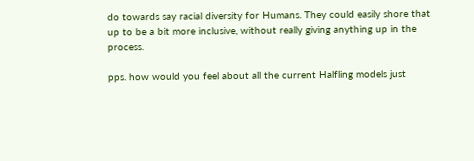do towards say racial diversity for Humans. They could easily shore that up to be a bit more inclusive, without really giving anything up in the process.

pps. how would you feel about all the current Halfling models just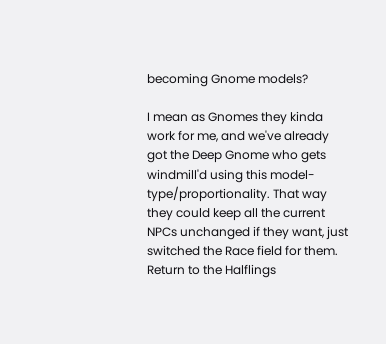becoming Gnome models?

I mean as Gnomes they kinda work for me, and we've already got the Deep Gnome who gets windmill'd using this model-type/proportionality. That way they could keep all the current NPCs unchanged if they want, just switched the Race field for them. Return to the Halflings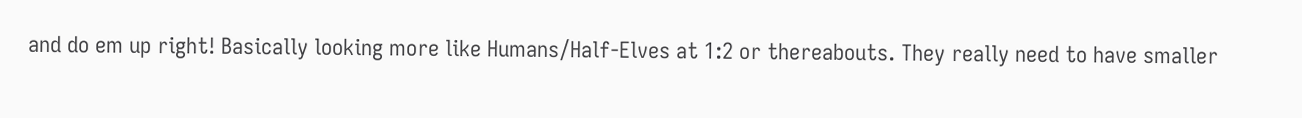and do em up right! Basically looking more like Humans/Half-Elves at 1:2 or thereabouts. They really need to have smaller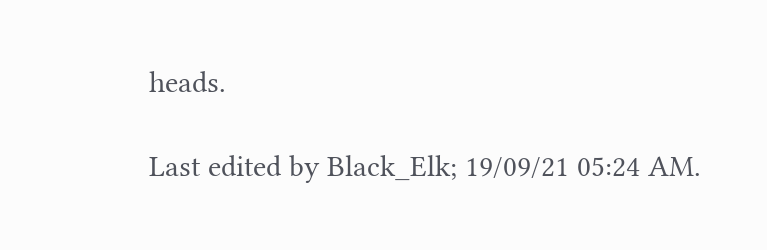heads.

Last edited by Black_Elk; 19/09/21 05:24 AM.